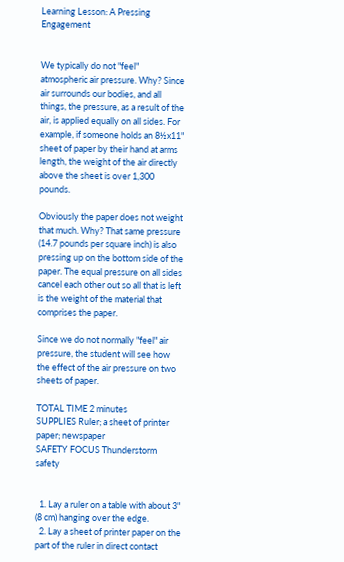Learning Lesson: A Pressing Engagement


We typically do not "feel" atmospheric air pressure. Why? Since air surrounds our bodies, and all things, the pressure, as a result of the air, is applied equally on all sides. For example, if someone holds an 8½x11" sheet of paper by their hand at arms length, the weight of the air directly above the sheet is over 1,300 pounds.

Obviously the paper does not weight that much. Why? That same pressure (14.7 pounds per square inch) is also pressing up on the bottom side of the paper. The equal pressure on all sides cancel each other out so all that is left is the weight of the material that comprises the paper.

Since we do not normally "feel" air pressure, the student will see how the effect of the air pressure on two sheets of paper.

TOTAL TIME 2 minutes
SUPPLIES Ruler; a sheet of printer paper; newspaper
SAFETY FOCUS Thunderstorm safety


  1. Lay a ruler on a table with about 3" (8 cm) hanging over the edge.
  2. Lay a sheet of printer paper on the part of the ruler in direct contact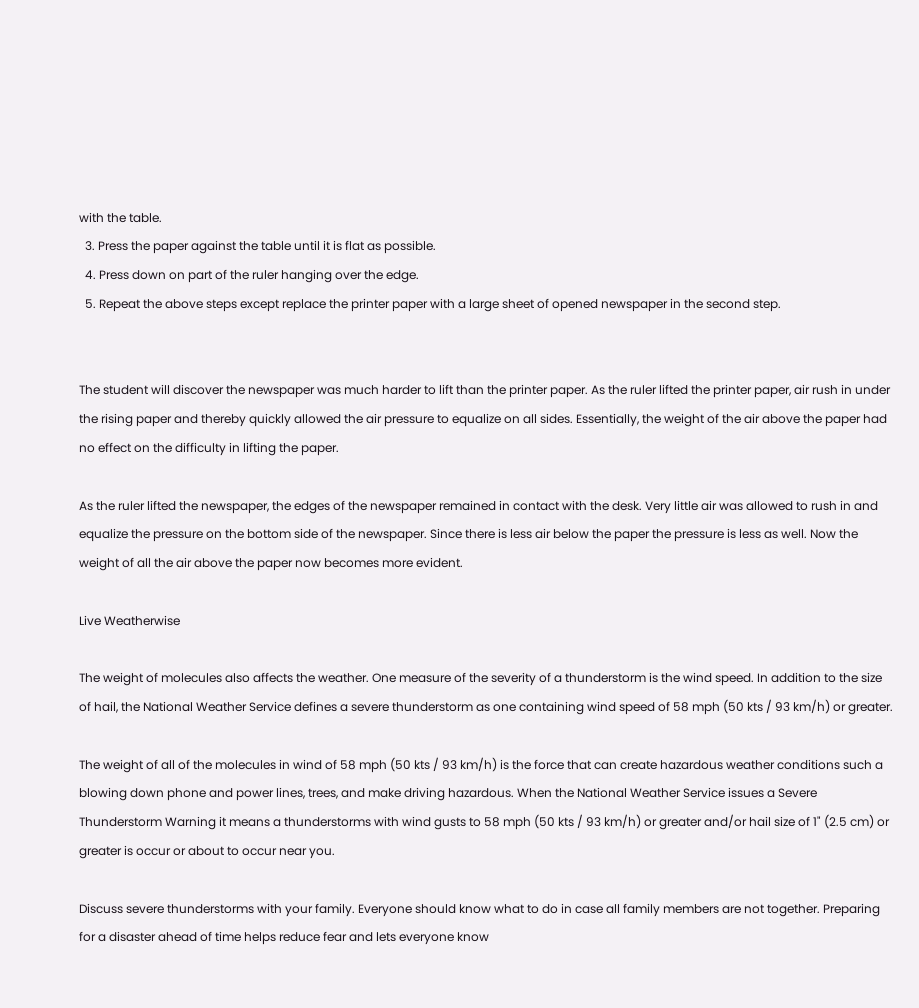with the table.
  3. Press the paper against the table until it is flat as possible.
  4. Press down on part of the ruler hanging over the edge.
  5. Repeat the above steps except replace the printer paper with a large sheet of opened newspaper in the second step.


The student will discover the newspaper was much harder to lift than the printer paper. As the ruler lifted the printer paper, air rush in under the rising paper and thereby quickly allowed the air pressure to equalize on all sides. Essentially, the weight of the air above the paper had no effect on the difficulty in lifting the paper.

As the ruler lifted the newspaper, the edges of the newspaper remained in contact with the desk. Very little air was allowed to rush in and equalize the pressure on the bottom side of the newspaper. Since there is less air below the paper the pressure is less as well. Now the weight of all the air above the paper now becomes more evident.

Live Weatherwise

The weight of molecules also affects the weather. One measure of the severity of a thunderstorm is the wind speed. In addition to the size of hail, the National Weather Service defines a severe thunderstorm as one containing wind speed of 58 mph (50 kts / 93 km/h) or greater.

The weight of all of the molecules in wind of 58 mph (50 kts / 93 km/h) is the force that can create hazardous weather conditions such a blowing down phone and power lines, trees, and make driving hazardous. When the National Weather Service issues a Severe Thunderstorm Warning it means a thunderstorms with wind gusts to 58 mph (50 kts / 93 km/h) or greater and/or hail size of 1" (2.5 cm) or greater is occur or about to occur near you.

Discuss severe thunderstorms with your family. Everyone should know what to do in case all family members are not together. Preparing for a disaster ahead of time helps reduce fear and lets everyone know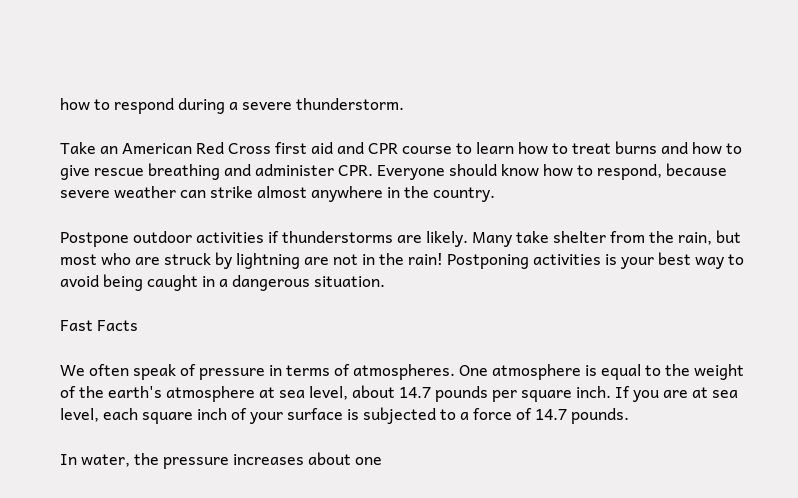how to respond during a severe thunderstorm.

Take an American Red Cross first aid and CPR course to learn how to treat burns and how to give rescue breathing and administer CPR. Everyone should know how to respond, because severe weather can strike almost anywhere in the country.

Postpone outdoor activities if thunderstorms are likely. Many take shelter from the rain, but most who are struck by lightning are not in the rain! Postponing activities is your best way to avoid being caught in a dangerous situation.

Fast Facts

We often speak of pressure in terms of atmospheres. One atmosphere is equal to the weight of the earth's atmosphere at sea level, about 14.7 pounds per square inch. If you are at sea level, each square inch of your surface is subjected to a force of 14.7 pounds.

In water, the pressure increases about one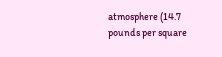atmosphere (14.7 pounds per square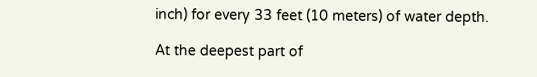inch) for every 33 feet (10 meters) of water depth.

At the deepest part of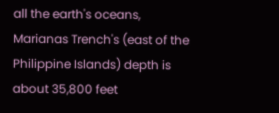all the earth's oceans, Marianas Trench's (east of the Philippine Islands) depth is about 35,800 feet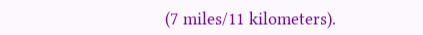(7 miles/11 kilometers).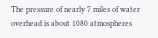The pressure of nearly 7 miles of water overhead is about 1080 atmospheres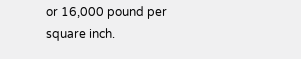or 16,000 pound per square inch.